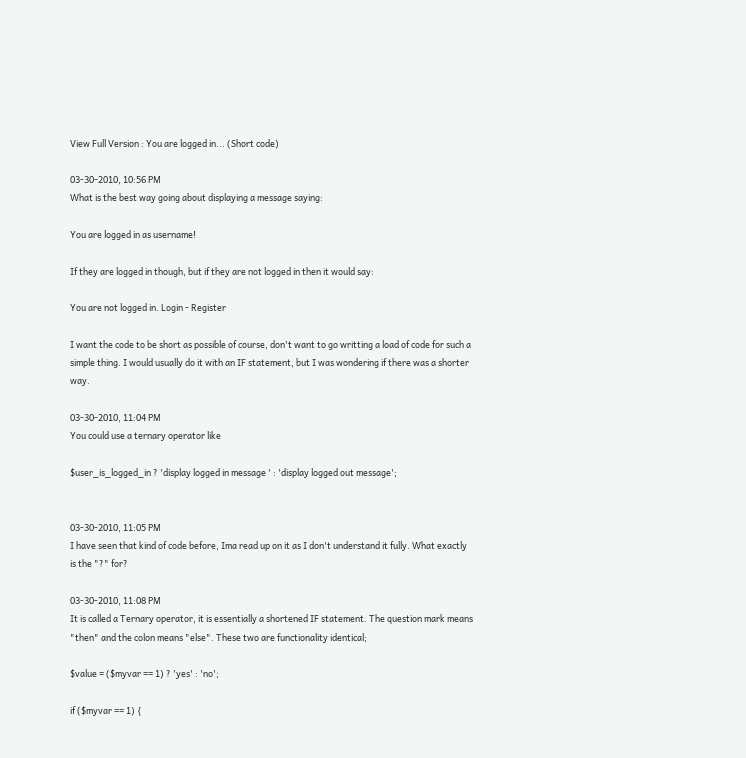View Full Version : You are logged in... (Short code)

03-30-2010, 10:56 PM
What is the best way going about displaying a message saying:

You are logged in as username!

If they are logged in though, but if they are not logged in then it would say:

You are not logged in. Login - Register

I want the code to be short as possible of course, don't want to go writting a load of code for such a simple thing. I would usually do it with an IF statement, but I was wondering if there was a shorter way.

03-30-2010, 11:04 PM
You could use a ternary operator like

$user_is_logged_in ? 'display logged in message ' : 'display logged out message';


03-30-2010, 11:05 PM
I have seen that kind of code before, Ima read up on it as I don't understand it fully. What exactly is the "?" for?

03-30-2010, 11:08 PM
It is called a Ternary operator, it is essentially a shortened IF statement. The question mark means "then" and the colon means "else". These two are functionality identical;

$value = ($myvar == 1) ? 'yes' : 'no';

if ($myvar == 1) {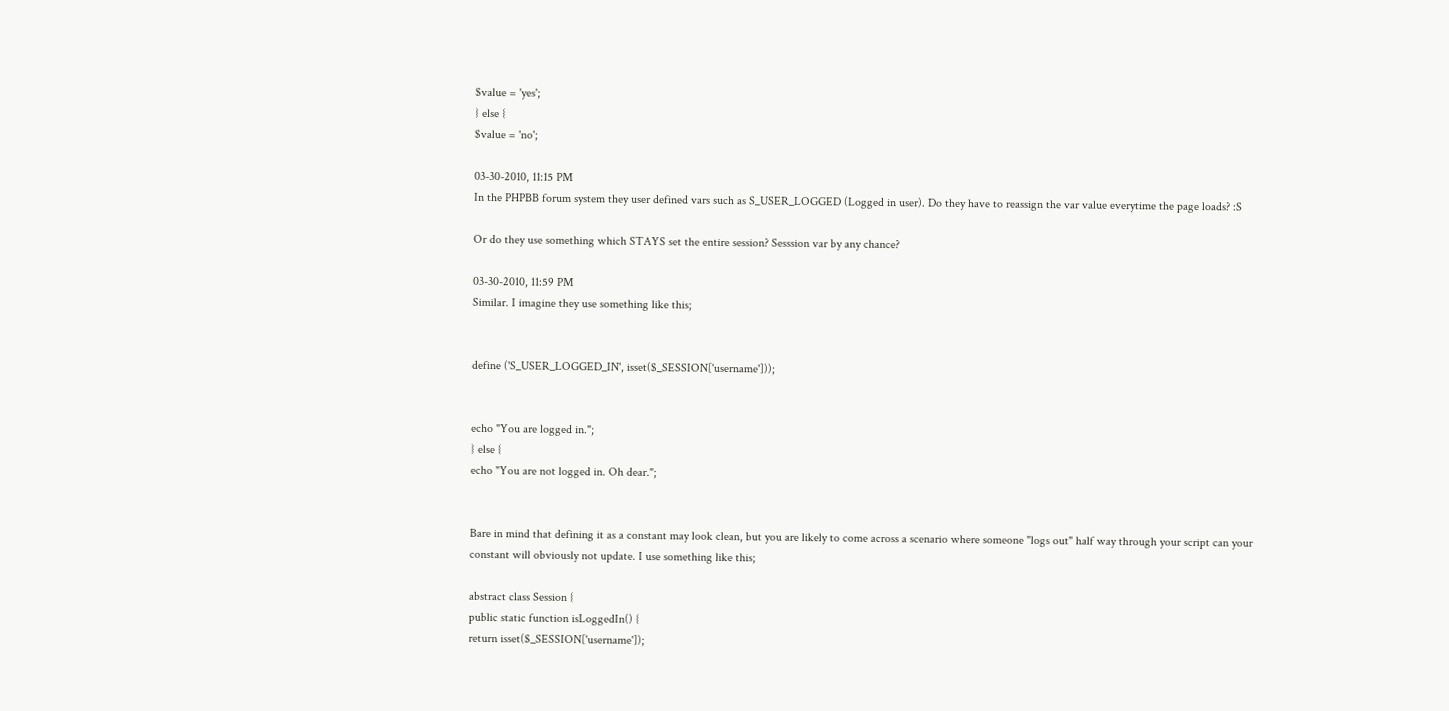$value = 'yes';
} else {
$value = 'no';

03-30-2010, 11:15 PM
In the PHPBB forum system they user defined vars such as S_USER_LOGGED (Logged in user). Do they have to reassign the var value everytime the page loads? :S

Or do they use something which STAYS set the entire session? Sesssion var by any chance?

03-30-2010, 11:59 PM
Similar. I imagine they use something like this;


define ('S_USER_LOGGED_IN', isset($_SESSION['username']));


echo "You are logged in.";
} else {
echo "You are not logged in. Oh dear.";


Bare in mind that defining it as a constant may look clean, but you are likely to come across a scenario where someone "logs out" half way through your script can your constant will obviously not update. I use something like this;

abstract class Session {
public static function isLoggedIn() {
return isset($_SESSION['username']);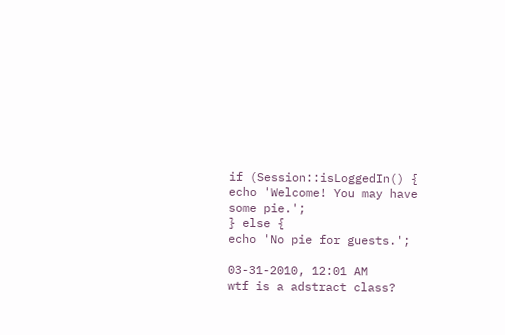if (Session::isLoggedIn() {
echo 'Welcome! You may have some pie.';
} else {
echo 'No pie for guests.';

03-31-2010, 12:01 AM
wtf is a adstract class?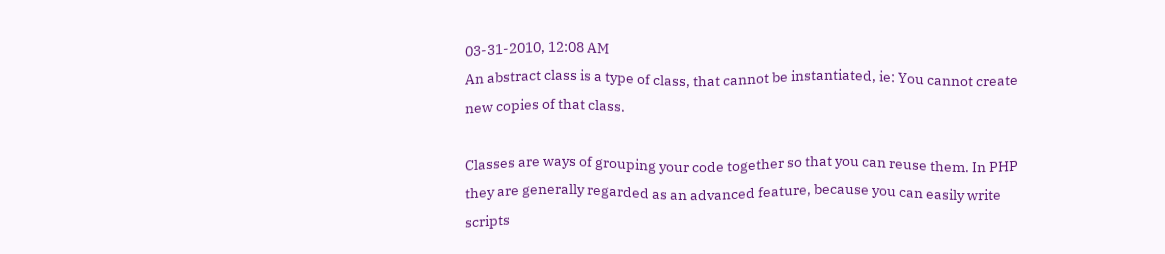03-31-2010, 12:08 AM
An abstract class is a type of class, that cannot be instantiated, ie: You cannot create new copies of that class.

Classes are ways of grouping your code together so that you can reuse them. In PHP they are generally regarded as an advanced feature, because you can easily write scripts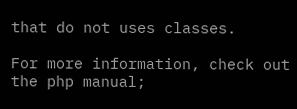that do not uses classes.

For more information, check out the php manual;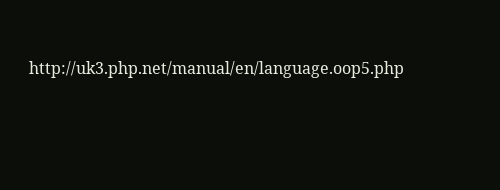http://uk3.php.net/manual/en/language.oop5.php